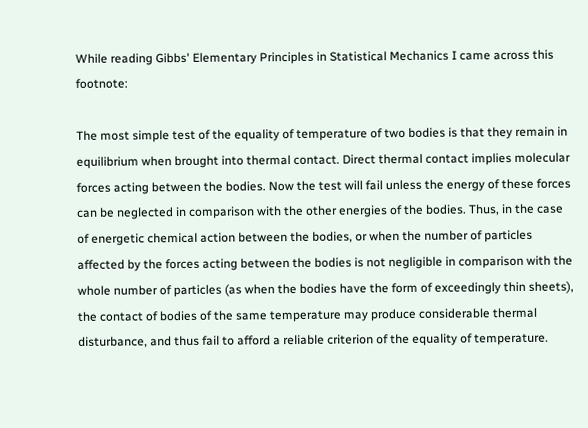While reading Gibbs' Elementary Principles in Statistical Mechanics I came across this footnote:

The most simple test of the equality of temperature of two bodies is that they remain in equilibrium when brought into thermal contact. Direct thermal contact implies molecular forces acting between the bodies. Now the test will fail unless the energy of these forces can be neglected in comparison with the other energies of the bodies. Thus, in the case of energetic chemical action between the bodies, or when the number of particles affected by the forces acting between the bodies is not negligible in comparison with the whole number of particles (as when the bodies have the form of exceedingly thin sheets), the contact of bodies of the same temperature may produce considerable thermal disturbance, and thus fail to afford a reliable criterion of the equality of temperature.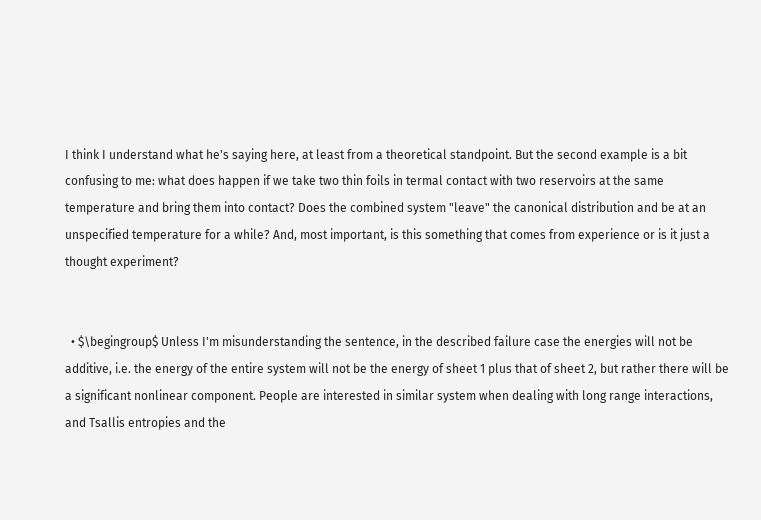I think I understand what he's saying here, at least from a theoretical standpoint. But the second example is a bit confusing to me: what does happen if we take two thin foils in termal contact with two reservoirs at the same temperature and bring them into contact? Does the combined system "leave" the canonical distribution and be at an unspecified temperature for a while? And, most important, is this something that comes from experience or is it just a thought experiment?


  • $\begingroup$ Unless I'm misunderstanding the sentence, in the described failure case the energies will not be additive, i.e. the energy of the entire system will not be the energy of sheet 1 plus that of sheet 2, but rather there will be a significant nonlinear component. People are interested in similar system when dealing with long range interactions, and Tsallis entropies and the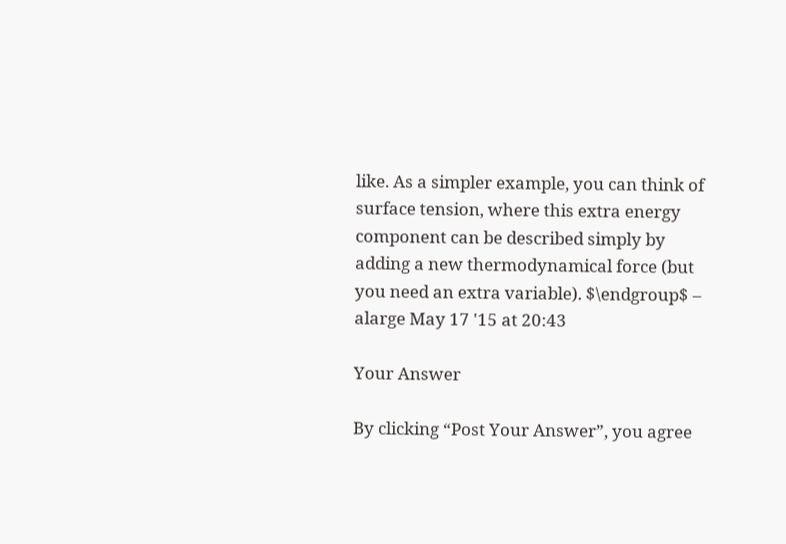like. As a simpler example, you can think of surface tension, where this extra energy component can be described simply by adding a new thermodynamical force (but you need an extra variable). $\endgroup$ – alarge May 17 '15 at 20:43

Your Answer

By clicking “Post Your Answer”, you agree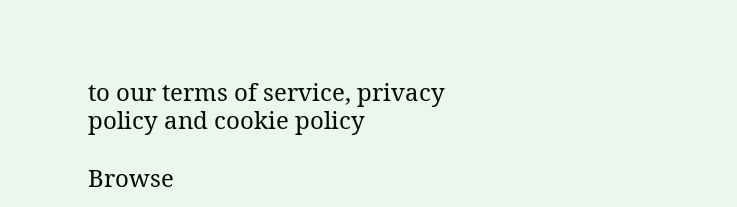to our terms of service, privacy policy and cookie policy

Browse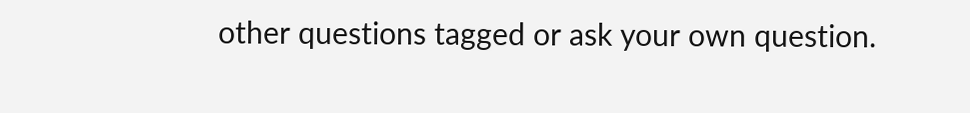other questions tagged or ask your own question.